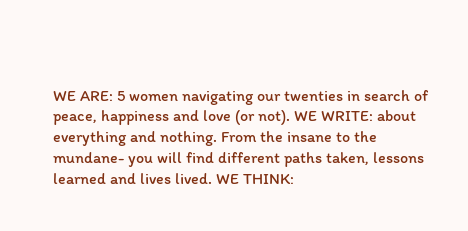WE ARE: 5 women navigating our twenties in search of peace, happiness and love (or not). WE WRITE: about everything and nothing. From the insane to the mundane- you will find different paths taken, lessons learned and lives lived. WE THINK: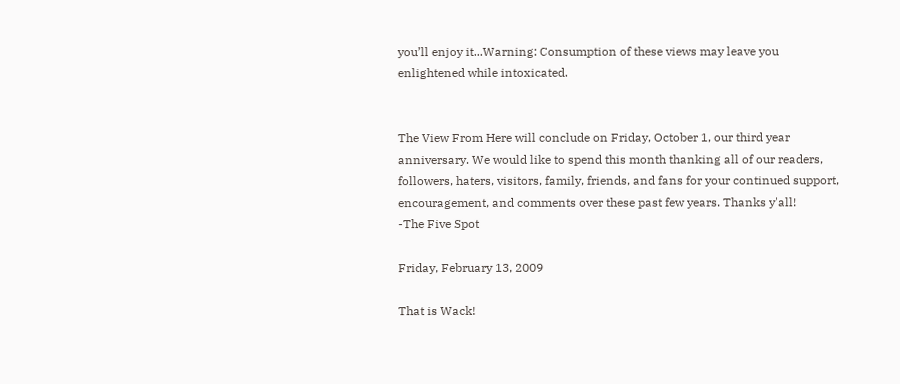you’ll enjoy it...Warning: Consumption of these views may leave you enlightened while intoxicated.


The View From Here will conclude on Friday, October 1, our third year anniversary. We would like to spend this month thanking all of our readers, followers, haters, visitors, family, friends, and fans for your continued support, encouragement, and comments over these past few years. Thanks y'all!
-The Five Spot

Friday, February 13, 2009

That is Wack!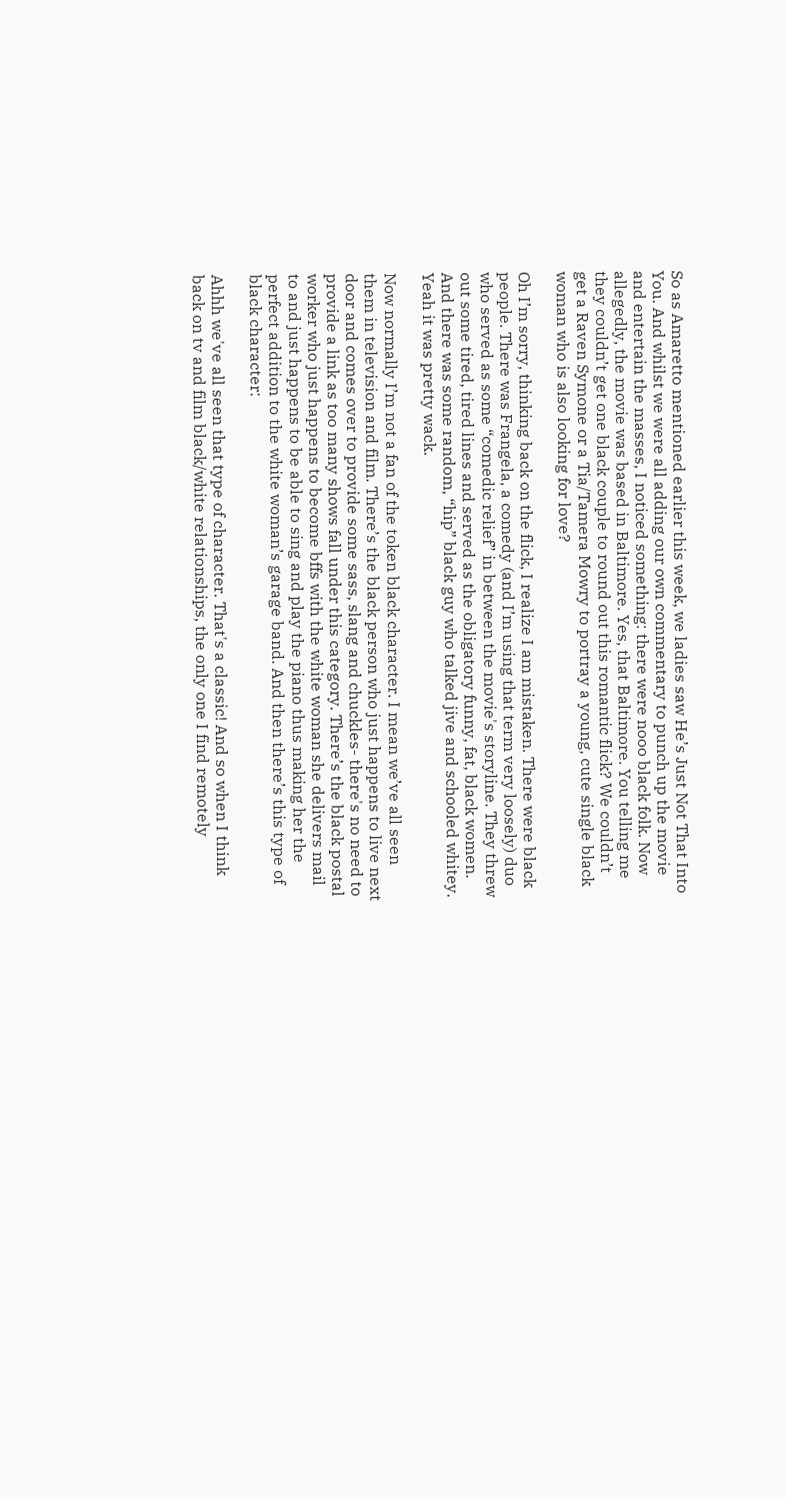So as Amaretto mentioned earlier this week, we ladies saw He’s Just Not That Into You. And whilst we were all adding our own commentary to punch up the movie and entertain the masses, I noticed something: there were nooo black folk. Now allegedly, the movie was based in Baltimore. Yes, that Baltimore. You telling me they couldn’t get one black couple to round out this romantic flick? We couldn’t get a Raven Symone or a Tia/Tamera Mowry to portray a young, cute single black woman who is also looking for love?

Oh I’m sorry, thinking back on the flick, I realize I am mistaken. There were black people. There was Frangela, a comedy (and I’m using that term very loosely) duo who served as some “comedic relief” in between the movie's storyline. They threw out some tired, tired lines and served as the obligatory funny, fat, black women. And there was some random, “hip” black guy who talked jive and schooled whitey. Yeah it was pretty wack.

Now normally I’m not a fan of the token black character. I mean we’ve all seen them in television and film. There’s the black person who just happens to live next door and comes over to provide some sass, slang and chuckles- there's no need to provide a link as too many shows fall under this category. There’s the black postal worker who just happens to become bffs with the white woman she delivers mail to and just happens to be able to sing and play the piano thus making her the perfect addition to the white woman’s garage band. And then there’s this type of black character:

Ahhh we've all seen that type of character. That's a classic! And so when I think back on tv and film black/white relationships, the only one I find remotely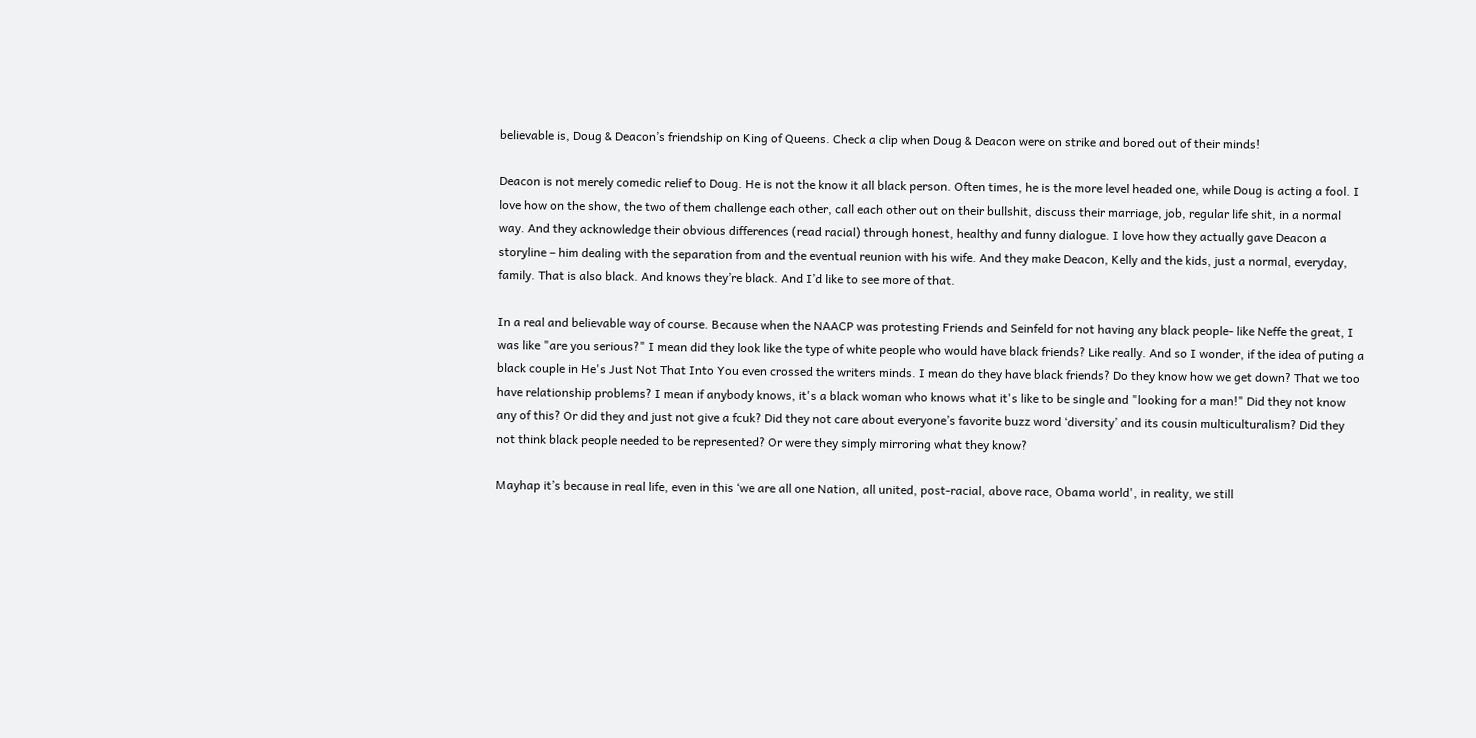believable is, Doug & Deacon’s friendship on King of Queens. Check a clip when Doug & Deacon were on strike and bored out of their minds!

Deacon is not merely comedic relief to Doug. He is not the know it all black person. Often times, he is the more level headed one, while Doug is acting a fool. I love how on the show, the two of them challenge each other, call each other out on their bullshit, discuss their marriage, job, regular life shit, in a normal way. And they acknowledge their obvious differences (read racial) through honest, healthy and funny dialogue. I love how they actually gave Deacon a storyline – him dealing with the separation from and the eventual reunion with his wife. And they make Deacon, Kelly and the kids, just a normal, everyday, family. That is also black. And knows they’re black. And I’d like to see more of that.

In a real and believable way of course. Because when the NAACP was protesting Friends and Seinfeld for not having any black people- like Neffe the great, I was like "are you serious?" I mean did they look like the type of white people who would have black friends? Like really. And so I wonder, if the idea of puting a black couple in He's Just Not That Into You even crossed the writers minds. I mean do they have black friends? Do they know how we get down? That we too have relationship problems? I mean if anybody knows, it's a black woman who knows what it's like to be single and "looking for a man!" Did they not know any of this? Or did they and just not give a fcuk? Did they not care about everyone’s favorite buzz word ‘diversity’ and its cousin multiculturalism? Did they not think black people needed to be represented? Or were they simply mirroring what they know?

Mayhap it’s because in real life, even in this ‘we are all one Nation, all united, post-racial, above race, Obama world', in reality, we still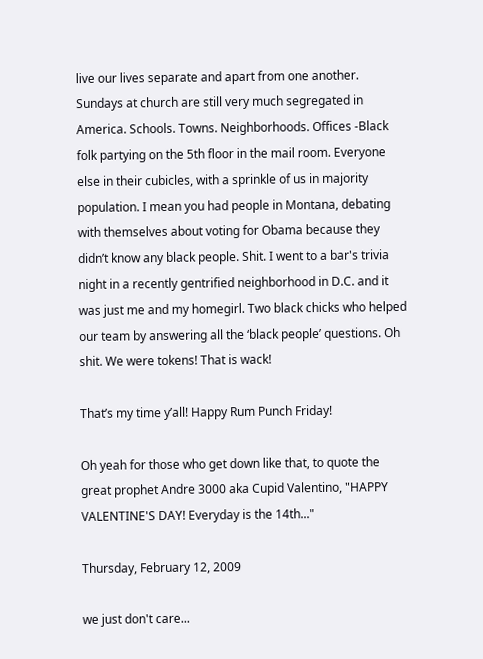live our lives separate and apart from one another. Sundays at church are still very much segregated in America. Schools. Towns. Neighborhoods. Offices -Black folk partying on the 5th floor in the mail room. Everyone else in their cubicles, with a sprinkle of us in majority population. I mean you had people in Montana, debating with themselves about voting for Obama because they didn’t know any black people. Shit. I went to a bar's trivia night in a recently gentrified neighborhood in D.C. and it was just me and my homegirl. Two black chicks who helped our team by answering all the ‘black people’ questions. Oh shit. We were tokens! That is wack!

That’s my time y’all! Happy Rum Punch Friday!

Oh yeah for those who get down like that, to quote the great prophet Andre 3000 aka Cupid Valentino, "HAPPY VALENTINE'S DAY! Everyday is the 14th..."

Thursday, February 12, 2009

we just don't care...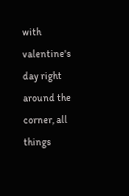with valentine's day right around the corner, all things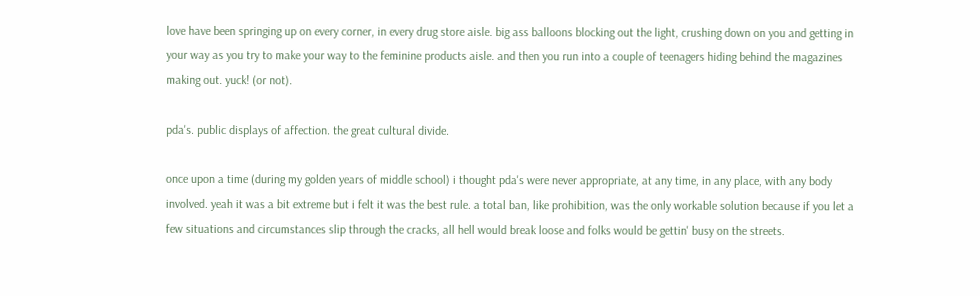love have been springing up on every corner, in every drug store aisle. big ass balloons blocking out the light, crushing down on you and getting in your way as you try to make your way to the feminine products aisle. and then you run into a couple of teenagers hiding behind the magazines making out. yuck! (or not).

pda's. public displays of affection. the great cultural divide.

once upon a time (during my golden years of middle school) i thought pda's were never appropriate, at any time, in any place, with any body involved. yeah it was a bit extreme but i felt it was the best rule. a total ban, like prohibition, was the only workable solution because if you let a few situations and circumstances slip through the cracks, all hell would break loose and folks would be gettin' busy on the streets.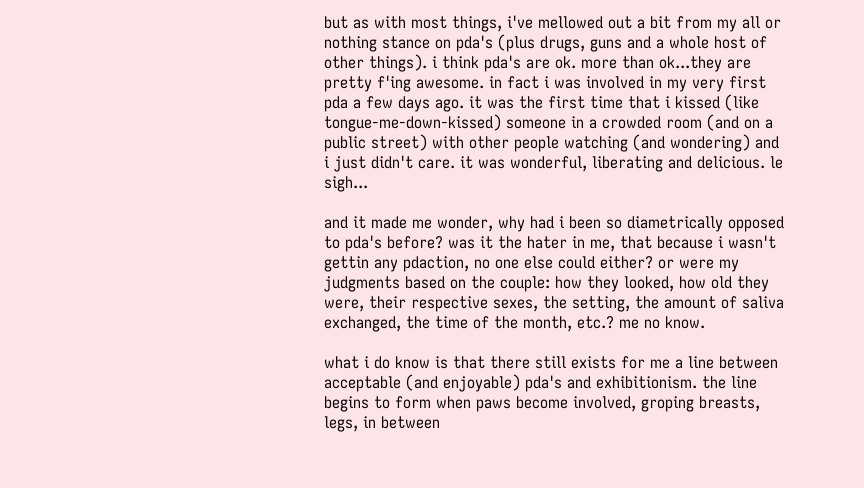but as with most things, i've mellowed out a bit from my all or nothing stance on pda's (plus drugs, guns and a whole host of other things). i think pda's are ok. more than ok...they are pretty f'ing awesome. in fact i was involved in my very first pda a few days ago. it was the first time that i kissed (like tongue-me-down-kissed) someone in a crowded room (and on a public street) with other people watching (and wondering) and i just didn't care. it was wonderful, liberating and delicious. le sigh...

and it made me wonder, why had i been so diametrically opposed to pda's before? was it the hater in me, that because i wasn't gettin any pdaction, no one else could either? or were my judgments based on the couple: how they looked, how old they were, their respective sexes, the setting, the amount of saliva exchanged, the time of the month, etc.? me no know.

what i do know is that there still exists for me a line between acceptable (and enjoyable) pda's and exhibitionism. the line begins to form when paws become involved, groping breasts, legs, in between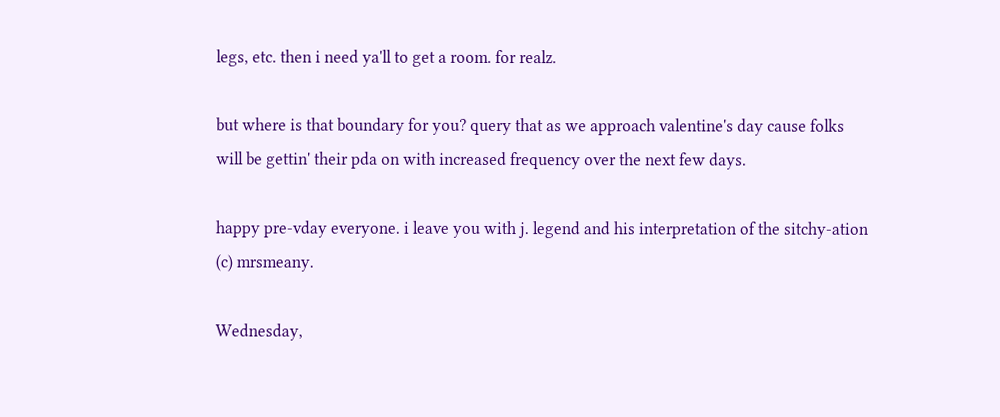legs, etc. then i need ya'll to get a room. for realz.

but where is that boundary for you? query that as we approach valentine's day cause folks will be gettin' their pda on with increased frequency over the next few days.

happy pre-vday everyone. i leave you with j. legend and his interpretation of the sitchy-ation (c) mrsmeany.

Wednesday,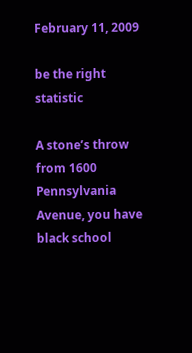February 11, 2009

be the right statistic

A stone’s throw from 1600 Pennsylvania Avenue, you have black school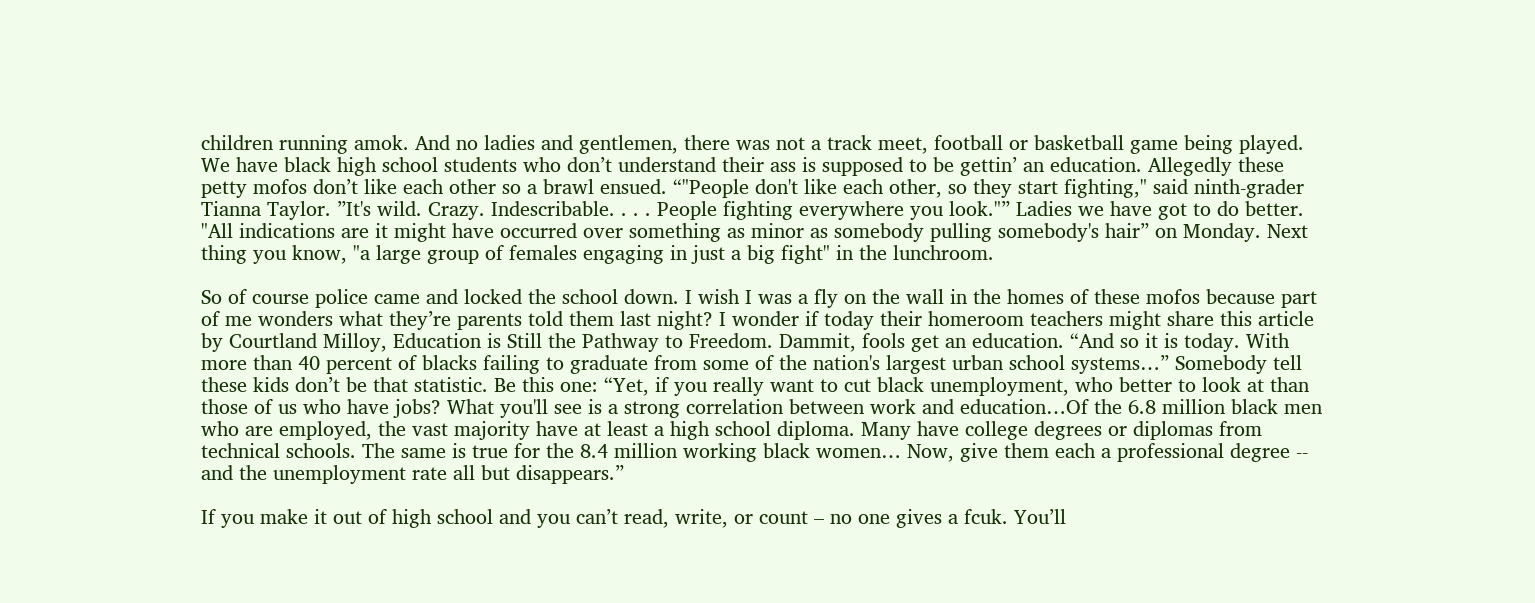children running amok. And no ladies and gentlemen, there was not a track meet, football or basketball game being played. We have black high school students who don’t understand their ass is supposed to be gettin’ an education. Allegedly these petty mofos don’t like each other so a brawl ensued. “"People don't like each other, so they start fighting," said ninth-grader Tianna Taylor. ”It's wild. Crazy. Indescribable. . . . People fighting everywhere you look."” Ladies we have got to do better. "All indications are it might have occurred over something as minor as somebody pulling somebody's hair” on Monday. Next thing you know, "a large group of females engaging in just a big fight" in the lunchroom.

So of course police came and locked the school down. I wish I was a fly on the wall in the homes of these mofos because part of me wonders what they’re parents told them last night? I wonder if today their homeroom teachers might share this article by Courtland Milloy, Education is Still the Pathway to Freedom. Dammit, fools get an education. “And so it is today. With more than 40 percent of blacks failing to graduate from some of the nation's largest urban school systems…” Somebody tell these kids don’t be that statistic. Be this one: “Yet, if you really want to cut black unemployment, who better to look at than those of us who have jobs? What you'll see is a strong correlation between work and education…Of the 6.8 million black men who are employed, the vast majority have at least a high school diploma. Many have college degrees or diplomas from technical schools. The same is true for the 8.4 million working black women… Now, give them each a professional degree -- and the unemployment rate all but disappears.”

If you make it out of high school and you can’t read, write, or count – no one gives a fcuk. You’ll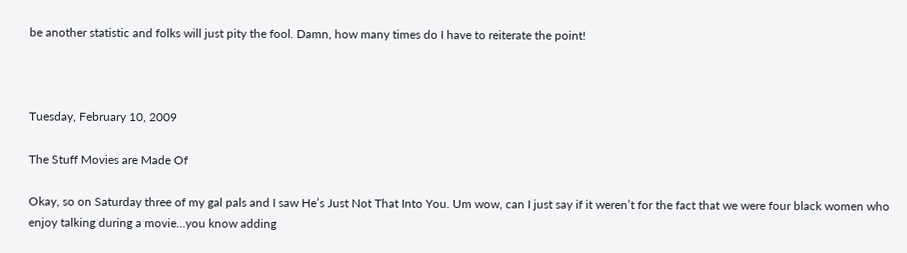be another statistic and folks will just pity the fool. Damn, how many times do I have to reiterate the point!



Tuesday, February 10, 2009

The Stuff Movies are Made Of

Okay, so on Saturday three of my gal pals and I saw He’s Just Not That Into You. Um wow, can I just say if it weren’t for the fact that we were four black women who enjoy talking during a movie…you know adding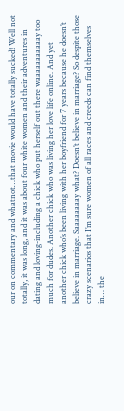our on commentary and whatnot…that movie would have totally sucked! Well not totally, it was long, and it was about four white women and their adventures in dating and loving-including a chick who put herself out there waaaaaaaaaaay too much for dudes. Another chick who was living her love life online. And yet another chick who’s been living with her boyfriend for 7 years because he doesn’t believe in marriage. Saaaaaaaay what? Doesn’t believe in marriage? So despite those crazy scenarios that I’m sure women of all races and creeds can find themselves in… the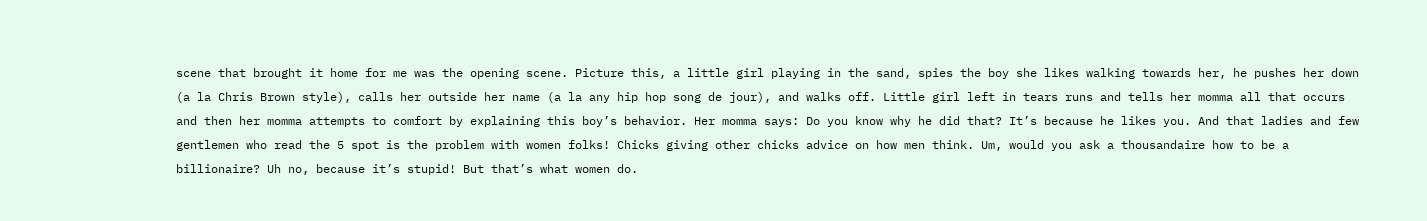scene that brought it home for me was the opening scene. Picture this, a little girl playing in the sand, spies the boy she likes walking towards her, he pushes her down (a la Chris Brown style), calls her outside her name (a la any hip hop song de jour), and walks off. Little girl left in tears runs and tells her momma all that occurs and then her momma attempts to comfort by explaining this boy’s behavior. Her momma says: Do you know why he did that? It’s because he likes you. And that ladies and few gentlemen who read the 5 spot is the problem with women folks! Chicks giving other chicks advice on how men think. Um, would you ask a thousandaire how to be a billionaire? Uh no, because it’s stupid! But that’s what women do.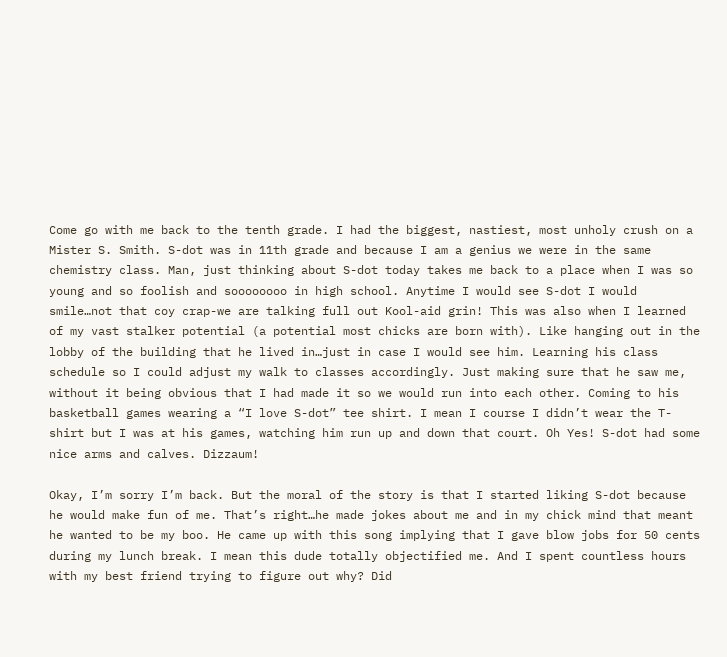Come go with me back to the tenth grade. I had the biggest, nastiest, most unholy crush on a Mister S. Smith. S-dot was in 11th grade and because I am a genius we were in the same chemistry class. Man, just thinking about S-dot today takes me back to a place when I was so young and so foolish and soooooooo in high school. Anytime I would see S-dot I would smile…not that coy crap-we are talking full out Kool-aid grin! This was also when I learned of my vast stalker potential (a potential most chicks are born with). Like hanging out in the lobby of the building that he lived in…just in case I would see him. Learning his class schedule so I could adjust my walk to classes accordingly. Just making sure that he saw me, without it being obvious that I had made it so we would run into each other. Coming to his basketball games wearing a “I love S-dot” tee shirt. I mean I course I didn’t wear the T-shirt but I was at his games, watching him run up and down that court. Oh Yes! S-dot had some nice arms and calves. Dizzaum!

Okay, I’m sorry I’m back. But the moral of the story is that I started liking S-dot because he would make fun of me. That’s right…he made jokes about me and in my chick mind that meant he wanted to be my boo. He came up with this song implying that I gave blow jobs for 50 cents during my lunch break. I mean this dude totally objectified me. And I spent countless hours with my best friend trying to figure out why? Did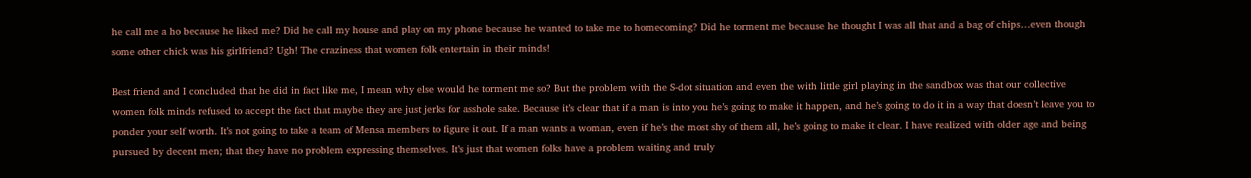he call me a ho because he liked me? Did he call my house and play on my phone because he wanted to take me to homecoming? Did he torment me because he thought I was all that and a bag of chips…even though some other chick was his girlfriend? Ugh! The craziness that women folk entertain in their minds!

Best friend and I concluded that he did in fact like me, I mean why else would he torment me so? But the problem with the S-dot situation and even the with little girl playing in the sandbox was that our collective women folk minds refused to accept the fact that maybe they are just jerks for asshole sake. Because it’s clear that if a man is into you he’s going to make it happen, and he’s going to do it in a way that doesn’t leave you to ponder your self worth. It’s not going to take a team of Mensa members to figure it out. If a man wants a woman, even if he’s the most shy of them all, he’s going to make it clear. I have realized with older age and being pursued by decent men; that they have no problem expressing themselves. It’s just that women folks have a problem waiting and truly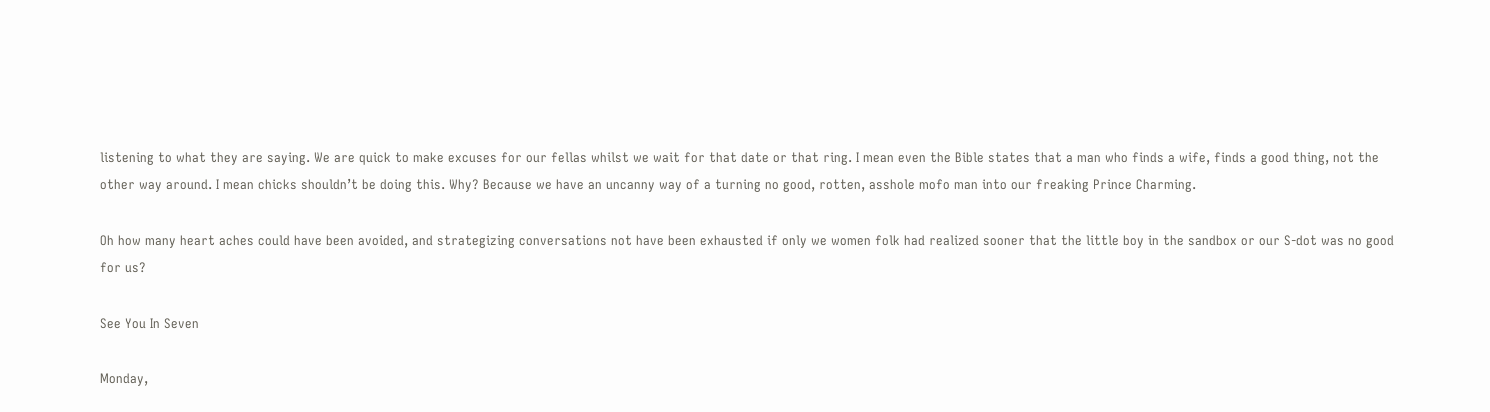listening to what they are saying. We are quick to make excuses for our fellas whilst we wait for that date or that ring. I mean even the Bible states that a man who finds a wife, finds a good thing, not the other way around. I mean chicks shouldn’t be doing this. Why? Because we have an uncanny way of a turning no good, rotten, asshole mofo man into our freaking Prince Charming.

Oh how many heart aches could have been avoided, and strategizing conversations not have been exhausted if only we women folk had realized sooner that the little boy in the sandbox or our S-dot was no good for us?

See You In Seven

Monday,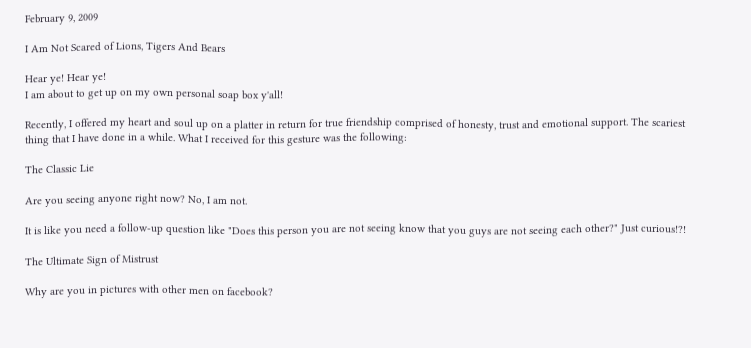February 9, 2009

I Am Not Scared of Lions, Tigers And Bears

Hear ye! Hear ye!
I am about to get up on my own personal soap box y'all!

Recently, I offered my heart and soul up on a platter in return for true friendship comprised of honesty, trust and emotional support. The scariest thing that I have done in a while. What I received for this gesture was the following:

The Classic Lie

Are you seeing anyone right now? No, I am not.

It is like you need a follow-up question like "Does this person you are not seeing know that you guys are not seeing each other?" Just curious!?!

The Ultimate Sign of Mistrust

Why are you in pictures with other men on facebook?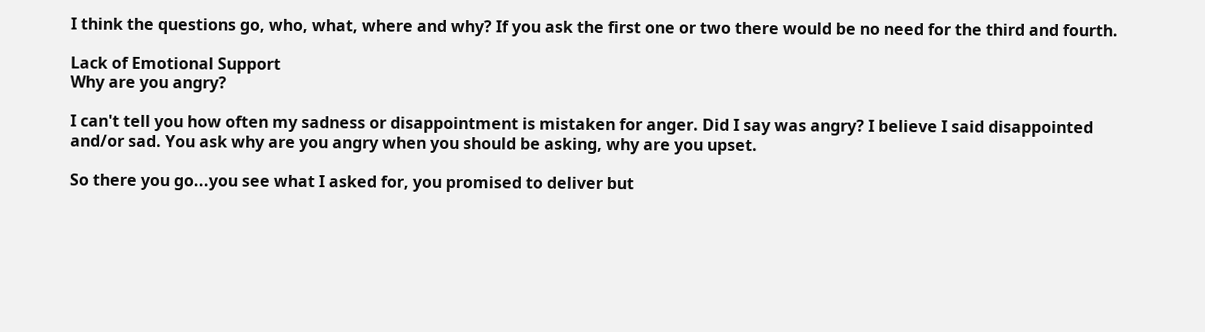I think the questions go, who, what, where and why? If you ask the first one or two there would be no need for the third and fourth.

Lack of Emotional Support
Why are you angry?

I can't tell you how often my sadness or disappointment is mistaken for anger. Did I say was angry? I believe I said disappointed and/or sad. You ask why are you angry when you should be asking, why are you upset.

So there you go...you see what I asked for, you promised to deliver but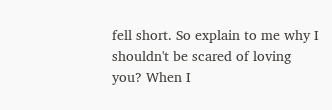fell short. So explain to me why I shouldn't be scared of loving you? When I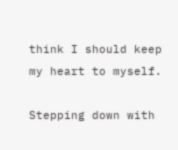think I should keep my heart to myself.

Stepping down with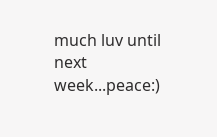much luv until next week...peace:)